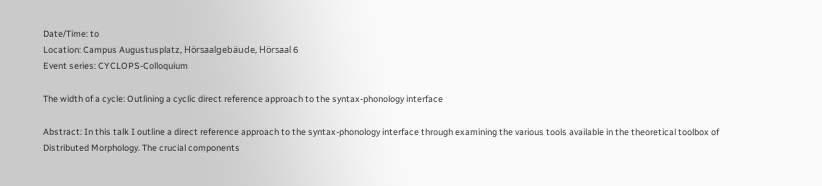Date/Time: to
Location: Campus Augustusplatz, Hörsaalgebäude, Hörsaal 6
Event series: CYCLOPS-Colloquium

The width of a cycle: Outlining a cyclic direct reference approach to the syntax-phonology interface

Abstract: In this talk I outline a direct reference approach to the syntax-phonology interface through examining the various tools available in the theoretical toolbox of Distributed Morphology. The crucial components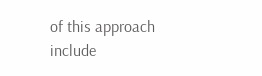of this approach include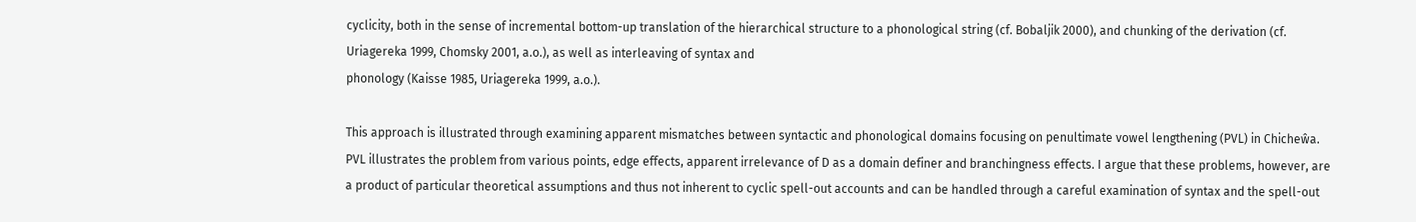cyclicity, both in the sense of incremental bottom-up translation of the hierarchical structure to a phonological string (cf. Bobaljik 2000), and chunking of the derivation (cf. Uriagereka 1999, Chomsky 2001, a.o.), as well as interleaving of syntax and
phonology (Kaisse 1985, Uriagereka 1999, a.o.).

This approach is illustrated through examining apparent mismatches between syntactic and phonological domains focusing on penultimate vowel lengthening (PVL) in Chicheŵa. PVL illustrates the problem from various points, edge effects, apparent irrelevance of D as a domain definer and branchingness effects. I argue that these problems, however, are a product of particular theoretical assumptions and thus not inherent to cyclic spell-out accounts and can be handled through a careful examination of syntax and the spell-out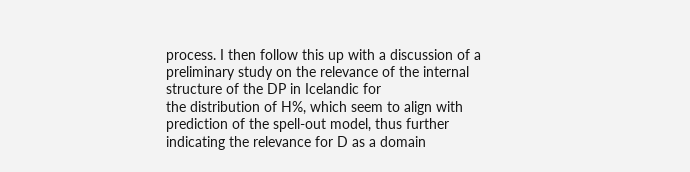process. I then follow this up with a discussion of a preliminary study on the relevance of the internal structure of the DP in Icelandic for
the distribution of H%, which seem to align with prediction of the spell-out model, thus further indicating the relevance for D as a domain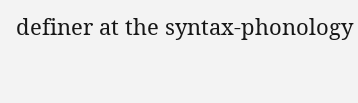definer at the syntax-phonology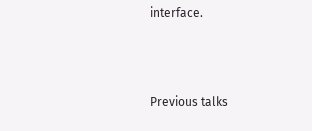interface.



Previous talks